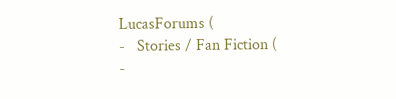LucasForums (
-   Stories / Fan Fiction (
-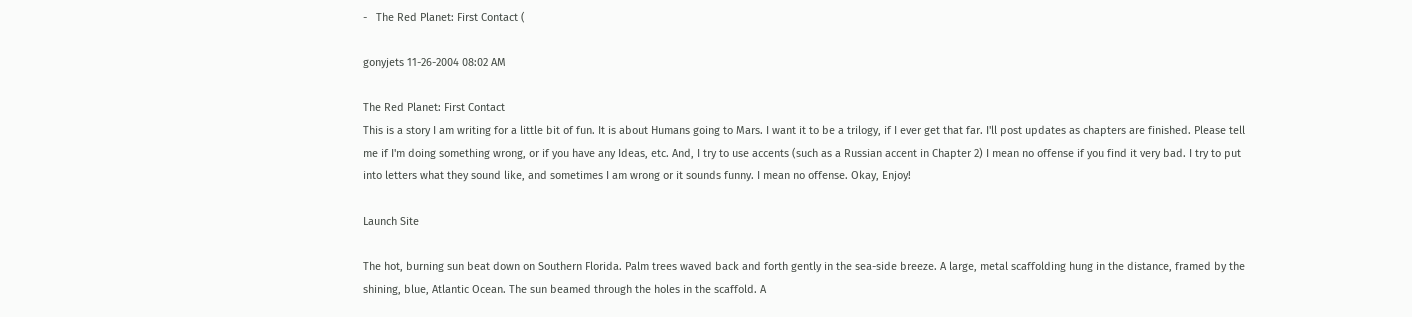-   The Red Planet: First Contact (

gonyjets 11-26-2004 08:02 AM

The Red Planet: First Contact
This is a story I am writing for a little bit of fun. It is about Humans going to Mars. I want it to be a trilogy, if I ever get that far. I'll post updates as chapters are finished. Please tell me if I'm doing something wrong, or if you have any Ideas, etc. And, I try to use accents (such as a Russian accent in Chapter 2) I mean no offense if you find it very bad. I try to put into letters what they sound like, and sometimes I am wrong or it sounds funny. I mean no offense. Okay, Enjoy!

Launch Site

The hot, burning sun beat down on Southern Florida. Palm trees waved back and forth gently in the sea-side breeze. A large, metal scaffolding hung in the distance, framed by the shining, blue, Atlantic Ocean. The sun beamed through the holes in the scaffold. A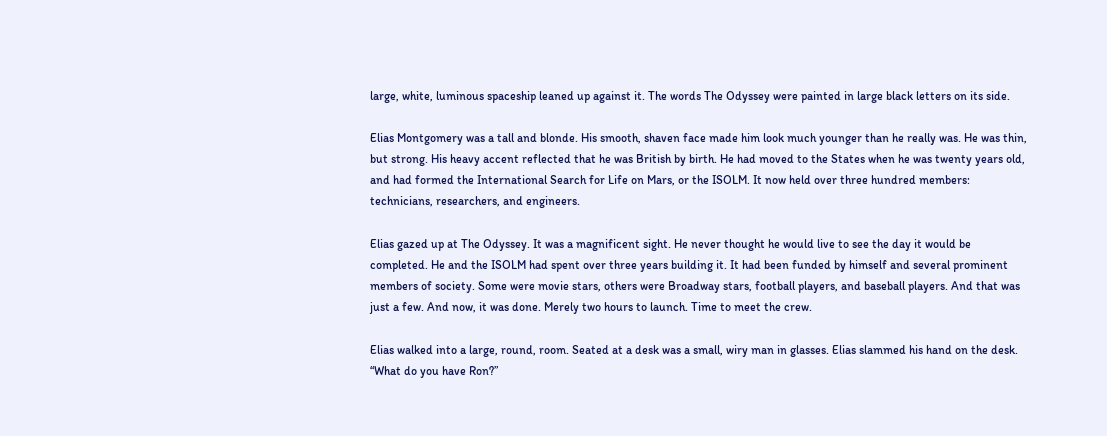large, white, luminous spaceship leaned up against it. The words The Odyssey were painted in large black letters on its side.

Elias Montgomery was a tall and blonde. His smooth, shaven face made him look much younger than he really was. He was thin, but strong. His heavy accent reflected that he was British by birth. He had moved to the States when he was twenty years old, and had formed the International Search for Life on Mars, or the ISOLM. It now held over three hundred members: technicians, researchers, and engineers.

Elias gazed up at The Odyssey. It was a magnificent sight. He never thought he would live to see the day it would be completed. He and the ISOLM had spent over three years building it. It had been funded by himself and several prominent members of society. Some were movie stars, others were Broadway stars, football players, and baseball players. And that was just a few. And now, it was done. Merely two hours to launch. Time to meet the crew.

Elias walked into a large, round, room. Seated at a desk was a small, wiry man in glasses. Elias slammed his hand on the desk. “What do you have Ron?”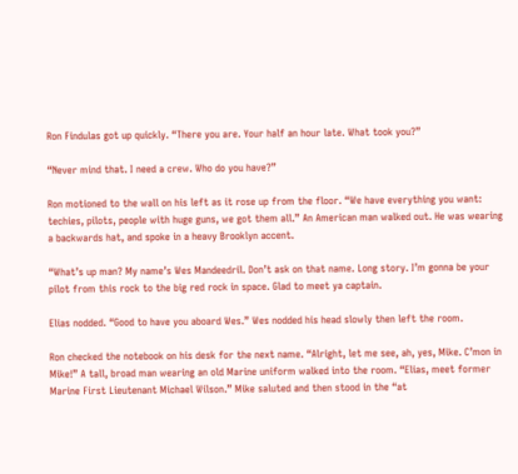Ron Findulas got up quickly. “There you are. Your half an hour late. What took you?”

“Never mind that. I need a crew. Who do you have?”

Ron motioned to the wall on his left as it rose up from the floor. “We have everything you want: techies, pilots, people with huge guns, we got them all.” An American man walked out. He was wearing a backwards hat, and spoke in a heavy Brooklyn accent.

“What’s up man? My name’s Wes Mandeedril. Don’t ask on that name. Long story. I’m gonna be your pilot from this rock to the big red rock in space. Glad to meet ya captain.

Elias nodded. “Good to have you aboard Wes.” Wes nodded his head slowly then left the room.

Ron checked the notebook on his desk for the next name. “Alright, let me see, ah, yes, Mike. C’mon in Mike!” A tall, broad man wearing an old Marine uniform walked into the room. “Elias, meet former Marine First Lieutenant Michael Wilson.” Mike saluted and then stood in the “at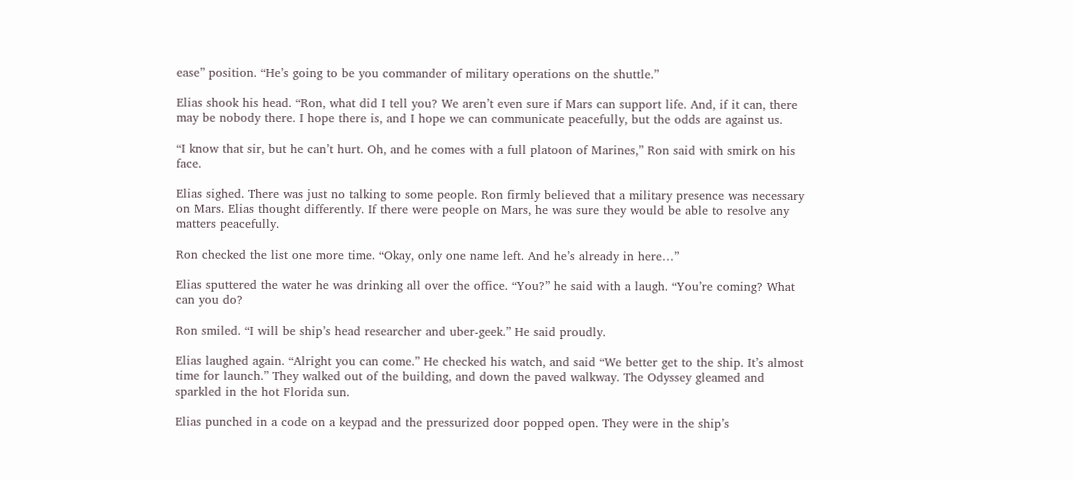ease” position. “He’s going to be you commander of military operations on the shuttle.”

Elias shook his head. “Ron, what did I tell you? We aren’t even sure if Mars can support life. And, if it can, there may be nobody there. I hope there is, and I hope we can communicate peacefully, but the odds are against us.

“I know that sir, but he can’t hurt. Oh, and he comes with a full platoon of Marines,” Ron said with smirk on his face.

Elias sighed. There was just no talking to some people. Ron firmly believed that a military presence was necessary on Mars. Elias thought differently. If there were people on Mars, he was sure they would be able to resolve any matters peacefully.

Ron checked the list one more time. “Okay, only one name left. And he’s already in here…”

Elias sputtered the water he was drinking all over the office. “You?” he said with a laugh. “You’re coming? What can you do?

Ron smiled. “I will be ship’s head researcher and uber-geek.” He said proudly.

Elias laughed again. “Alright you can come.” He checked his watch, and said “We better get to the ship. It’s almost time for launch.” They walked out of the building, and down the paved walkway. The Odyssey gleamed and sparkled in the hot Florida sun.

Elias punched in a code on a keypad and the pressurized door popped open. They were in the ship’s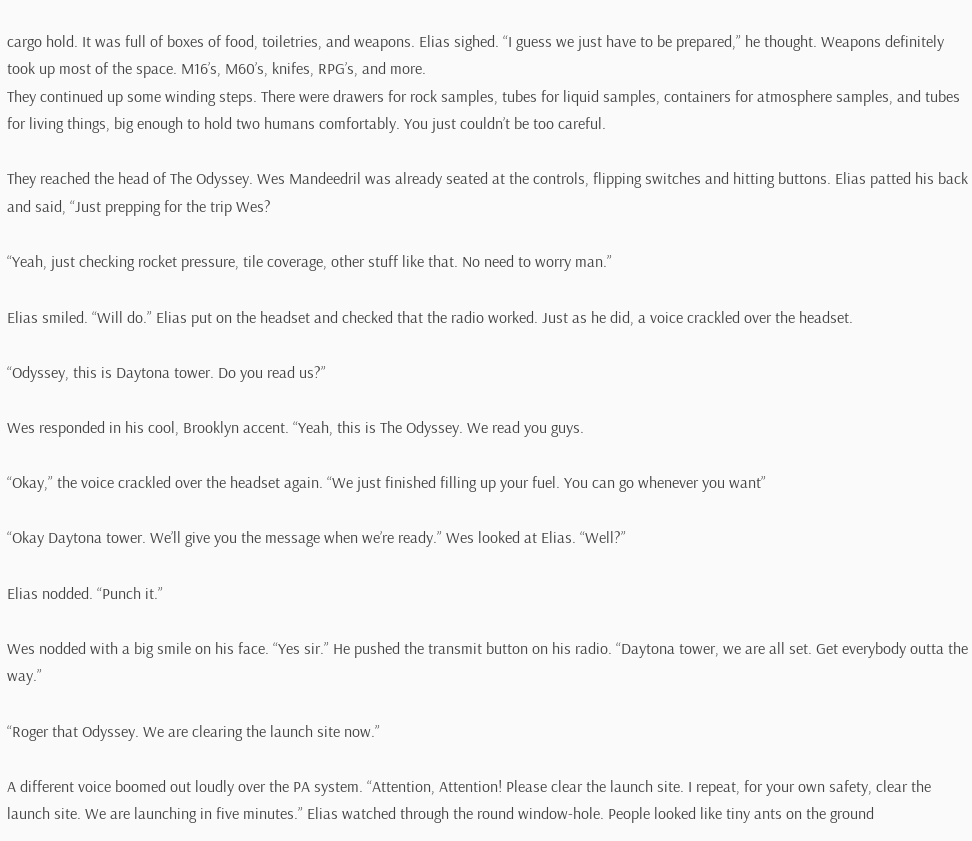cargo hold. It was full of boxes of food, toiletries, and weapons. Elias sighed. “I guess we just have to be prepared,” he thought. Weapons definitely took up most of the space. M16’s, M60’s, knifes, RPG’s, and more.
They continued up some winding steps. There were drawers for rock samples, tubes for liquid samples, containers for atmosphere samples, and tubes for living things, big enough to hold two humans comfortably. You just couldn’t be too careful.

They reached the head of The Odyssey. Wes Mandeedril was already seated at the controls, flipping switches and hitting buttons. Elias patted his back and said, “Just prepping for the trip Wes?

“Yeah, just checking rocket pressure, tile coverage, other stuff like that. No need to worry man.”

Elias smiled. “Will do.” Elias put on the headset and checked that the radio worked. Just as he did, a voice crackled over the headset.

“Odyssey, this is Daytona tower. Do you read us?”

Wes responded in his cool, Brooklyn accent. “Yeah, this is The Odyssey. We read you guys.

“Okay,” the voice crackled over the headset again. “We just finished filling up your fuel. You can go whenever you want”

“Okay Daytona tower. We’ll give you the message when we’re ready.” Wes looked at Elias. “Well?”

Elias nodded. “Punch it.”

Wes nodded with a big smile on his face. “Yes sir.” He pushed the transmit button on his radio. “Daytona tower, we are all set. Get everybody outta the way.”

“Roger that Odyssey. We are clearing the launch site now.”

A different voice boomed out loudly over the PA system. “Attention, Attention! Please clear the launch site. I repeat, for your own safety, clear the launch site. We are launching in five minutes.” Elias watched through the round window-hole. People looked like tiny ants on the ground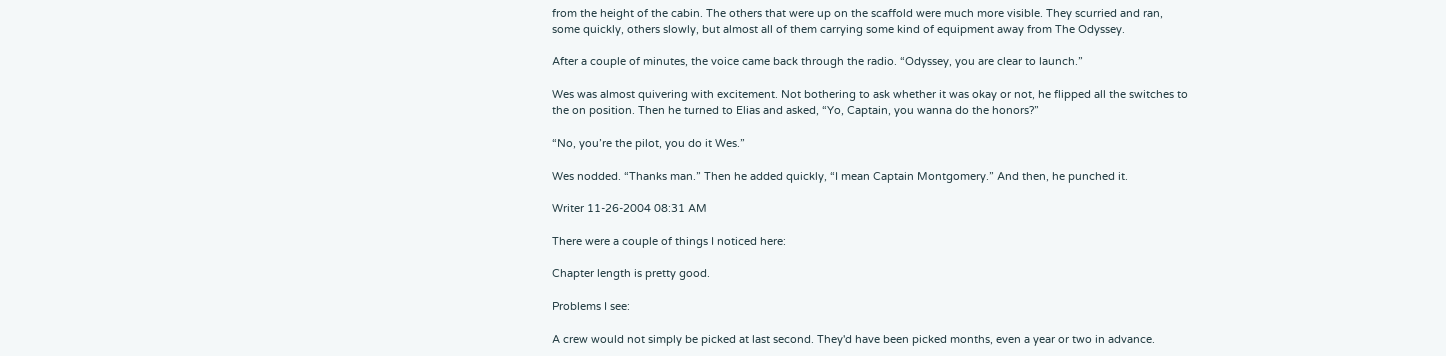from the height of the cabin. The others that were up on the scaffold were much more visible. They scurried and ran, some quickly, others slowly, but almost all of them carrying some kind of equipment away from The Odyssey.

After a couple of minutes, the voice came back through the radio. “Odyssey, you are clear to launch.”

Wes was almost quivering with excitement. Not bothering to ask whether it was okay or not, he flipped all the switches to the on position. Then he turned to Elias and asked, “Yo, Captain, you wanna do the honors?”

“No, you’re the pilot, you do it Wes.”

Wes nodded. “Thanks man.” Then he added quickly, “I mean Captain Montgomery.” And then, he punched it.

Writer 11-26-2004 08:31 AM

There were a couple of things I noticed here:

Chapter length is pretty good.

Problems I see:

A crew would not simply be picked at last second. They'd have been picked months, even a year or two in advance.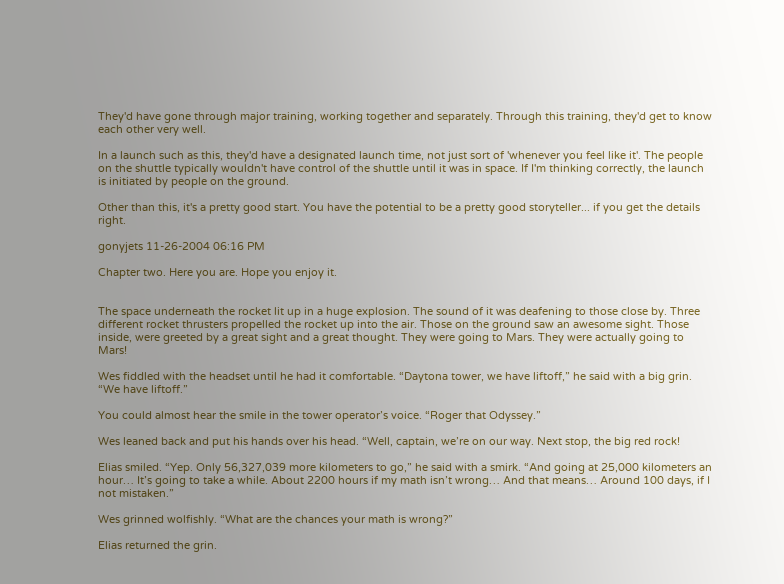They'd have gone through major training, working together and separately. Through this training, they'd get to know each other very well.

In a launch such as this, they'd have a designated launch time, not just sort of 'whenever you feel like it'. The people on the shuttle typically wouldn't have control of the shuttle until it was in space. If I'm thinking correctly, the launch is initiated by people on the ground.

Other than this, it's a pretty good start. You have the potential to be a pretty good storyteller... if you get the details right.

gonyjets 11-26-2004 06:16 PM

Chapter two. Here you are. Hope you enjoy it.


The space underneath the rocket lit up in a huge explosion. The sound of it was deafening to those close by. Three different rocket thrusters propelled the rocket up into the air. Those on the ground saw an awesome sight. Those inside, were greeted by a great sight and a great thought. They were going to Mars. They were actually going to Mars!

Wes fiddled with the headset until he had it comfortable. “Daytona tower, we have liftoff,” he said with a big grin. “We have liftoff.”

You could almost hear the smile in the tower operator’s voice. “Roger that Odyssey.”

Wes leaned back and put his hands over his head. “Well, captain, we’re on our way. Next stop, the big red rock!

Elias smiled. “Yep. Only 56,327,039 more kilometers to go,” he said with a smirk. “And going at 25,000 kilometers an hour… It’s going to take a while. About 2200 hours if my math isn’t wrong… And that means… Around 100 days, if I not mistaken.”

Wes grinned wolfishly. “What are the chances your math is wrong?”

Elias returned the grin.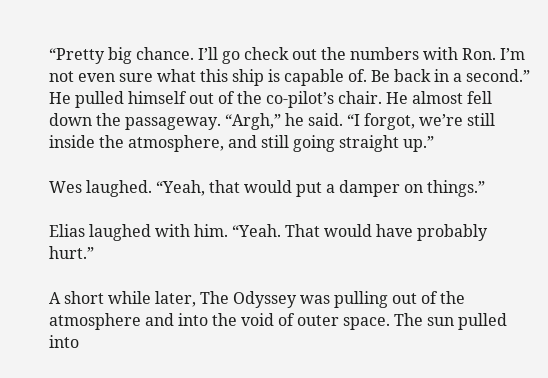“Pretty big chance. I’ll go check out the numbers with Ron. I’m not even sure what this ship is capable of. Be back in a second.” He pulled himself out of the co-pilot’s chair. He almost fell down the passageway. “Argh,” he said. “I forgot, we’re still inside the atmosphere, and still going straight up.”

Wes laughed. “Yeah, that would put a damper on things.”

Elias laughed with him. “Yeah. That would have probably hurt.”

A short while later, The Odyssey was pulling out of the atmosphere and into the void of outer space. The sun pulled into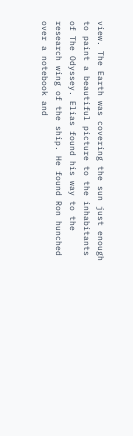view. The Earth was covering the sun just enough to paint a beautiful picture to the inhabitants of The Odyssey. Elias found his way to the research wing of the ship. He found Ron hunched over a notebook and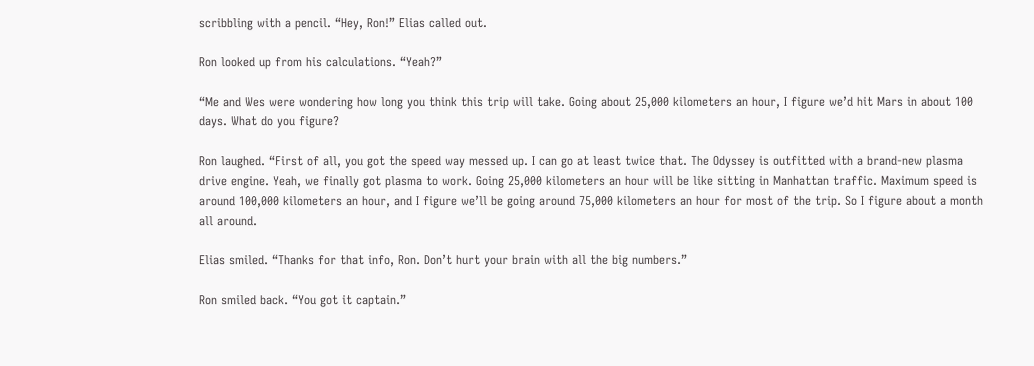scribbling with a pencil. “Hey, Ron!” Elias called out.

Ron looked up from his calculations. “Yeah?”

“Me and Wes were wondering how long you think this trip will take. Going about 25,000 kilometers an hour, I figure we’d hit Mars in about 100 days. What do you figure?

Ron laughed. “First of all, you got the speed way messed up. I can go at least twice that. The Odyssey is outfitted with a brand-new plasma drive engine. Yeah, we finally got plasma to work. Going 25,000 kilometers an hour will be like sitting in Manhattan traffic. Maximum speed is around 100,000 kilometers an hour, and I figure we’ll be going around 75,000 kilometers an hour for most of the trip. So I figure about a month all around.

Elias smiled. “Thanks for that info, Ron. Don’t hurt your brain with all the big numbers.”

Ron smiled back. “You got it captain.”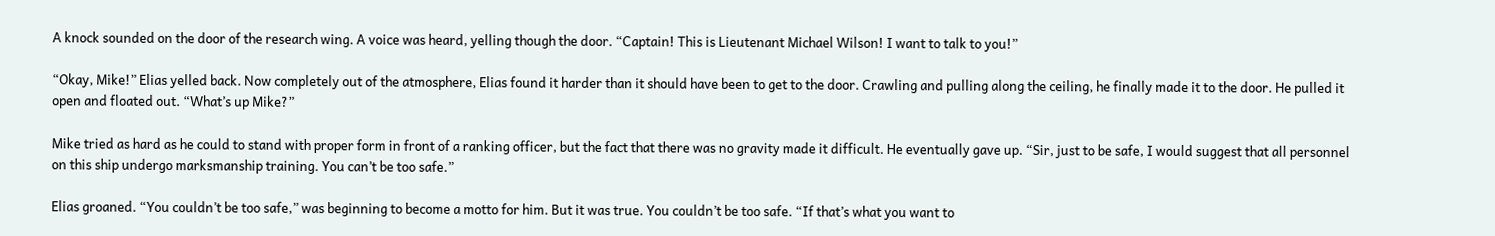A knock sounded on the door of the research wing. A voice was heard, yelling though the door. “Captain! This is Lieutenant Michael Wilson! I want to talk to you!”

“Okay, Mike!” Elias yelled back. Now completely out of the atmosphere, Elias found it harder than it should have been to get to the door. Crawling and pulling along the ceiling, he finally made it to the door. He pulled it open and floated out. “What’s up Mike?”

Mike tried as hard as he could to stand with proper form in front of a ranking officer, but the fact that there was no gravity made it difficult. He eventually gave up. “Sir, just to be safe, I would suggest that all personnel on this ship undergo marksmanship training. You can’t be too safe.”

Elias groaned. “You couldn’t be too safe,” was beginning to become a motto for him. But it was true. You couldn’t be too safe. “If that’s what you want to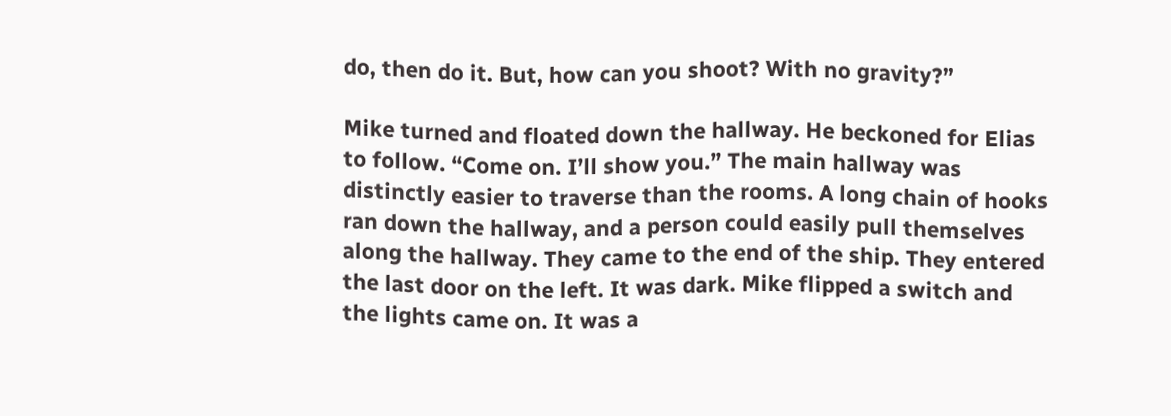do, then do it. But, how can you shoot? With no gravity?”

Mike turned and floated down the hallway. He beckoned for Elias to follow. “Come on. I’ll show you.” The main hallway was distinctly easier to traverse than the rooms. A long chain of hooks ran down the hallway, and a person could easily pull themselves along the hallway. They came to the end of the ship. They entered the last door on the left. It was dark. Mike flipped a switch and the lights came on. It was a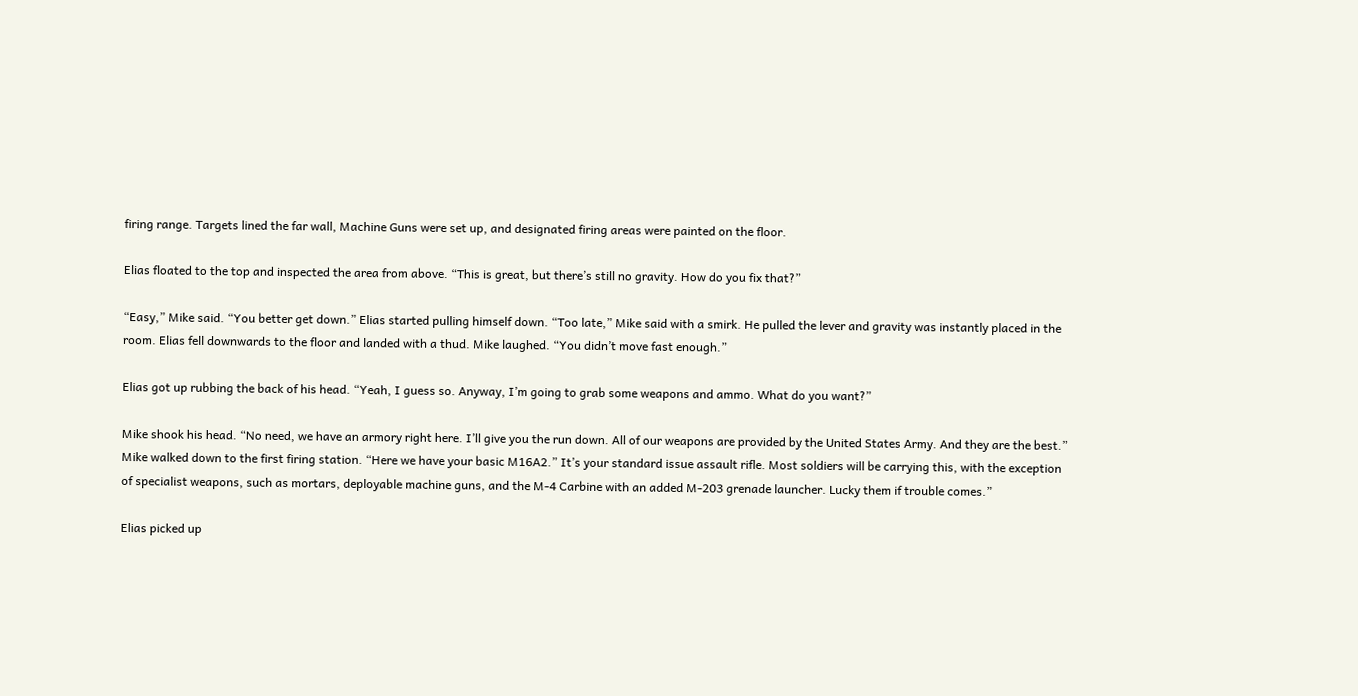firing range. Targets lined the far wall, Machine Guns were set up, and designated firing areas were painted on the floor.

Elias floated to the top and inspected the area from above. “This is great, but there’s still no gravity. How do you fix that?”

“Easy,” Mike said. “You better get down.” Elias started pulling himself down. “Too late,” Mike said with a smirk. He pulled the lever and gravity was instantly placed in the room. Elias fell downwards to the floor and landed with a thud. Mike laughed. “You didn’t move fast enough.”

Elias got up rubbing the back of his head. “Yeah, I guess so. Anyway, I’m going to grab some weapons and ammo. What do you want?”

Mike shook his head. “No need, we have an armory right here. I’ll give you the run down. All of our weapons are provided by the United States Army. And they are the best.” Mike walked down to the first firing station. “Here we have your basic M16A2.” It’s your standard issue assault rifle. Most soldiers will be carrying this, with the exception of specialist weapons, such as mortars, deployable machine guns, and the M-4 Carbine with an added M-203 grenade launcher. Lucky them if trouble comes.”

Elias picked up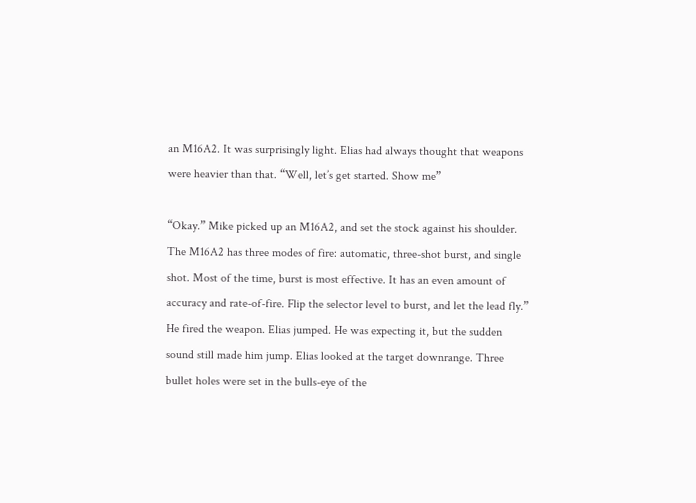an M16A2. It was surprisingly light. Elias had always thought that weapons were heavier than that. “Well, let’s get started. Show me”

“Okay.” Mike picked up an M16A2, and set the stock against his shoulder. The M16A2 has three modes of fire: automatic, three-shot burst, and single shot. Most of the time, burst is most effective. It has an even amount of accuracy and rate-of-fire. Flip the selector level to burst, and let the lead fly.” He fired the weapon. Elias jumped. He was expecting it, but the sudden sound still made him jump. Elias looked at the target downrange. Three bullet holes were set in the bulls-eye of the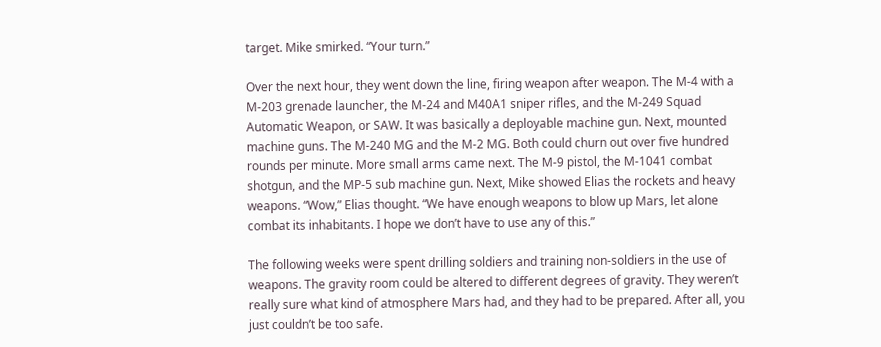target. Mike smirked. “Your turn.”

Over the next hour, they went down the line, firing weapon after weapon. The M-4 with a M-203 grenade launcher, the M-24 and M40A1 sniper rifles, and the M-249 Squad Automatic Weapon, or SAW. It was basically a deployable machine gun. Next, mounted machine guns. The M-240 MG and the M-2 MG. Both could churn out over five hundred rounds per minute. More small arms came next. The M-9 pistol, the M-1041 combat shotgun, and the MP-5 sub machine gun. Next, Mike showed Elias the rockets and heavy weapons. “Wow,” Elias thought. “We have enough weapons to blow up Mars, let alone combat its inhabitants. I hope we don’t have to use any of this.”

The following weeks were spent drilling soldiers and training non-soldiers in the use of weapons. The gravity room could be altered to different degrees of gravity. They weren’t really sure what kind of atmosphere Mars had, and they had to be prepared. After all, you just couldn’t be too safe.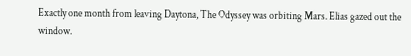Exactly one month from leaving Daytona, The Odyssey was orbiting Mars. Elias gazed out the window.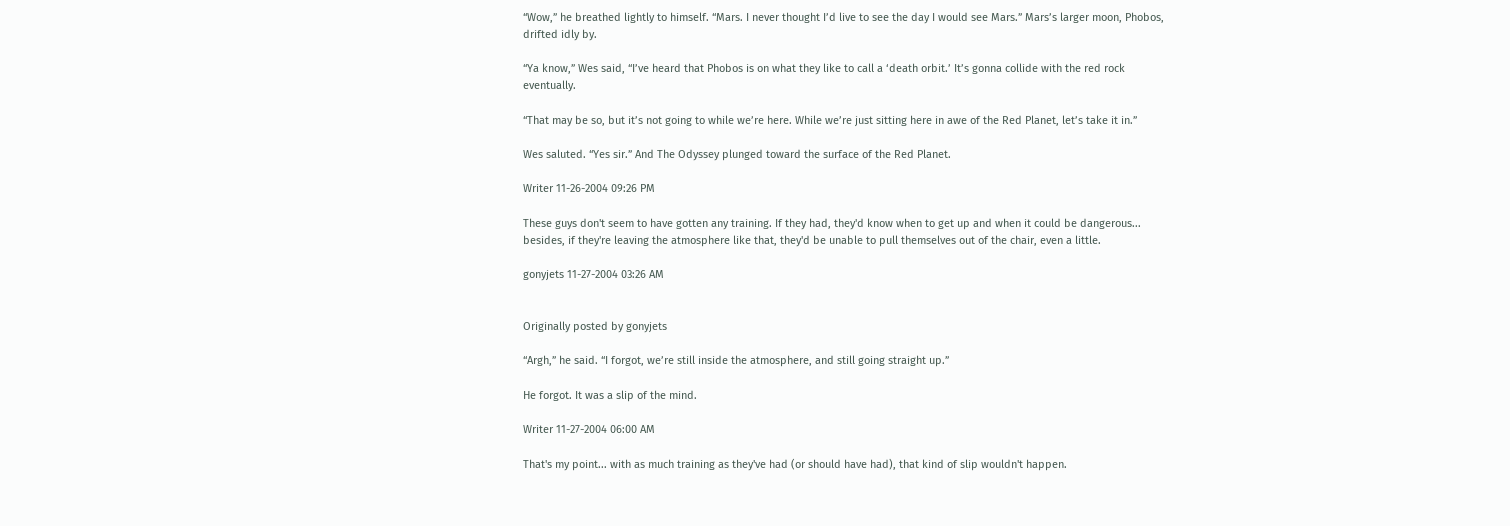“Wow,” he breathed lightly to himself. “Mars. I never thought I’d live to see the day I would see Mars.” Mars’s larger moon, Phobos, drifted idly by.

“Ya know,” Wes said, “I’ve heard that Phobos is on what they like to call a ‘death orbit.’ It’s gonna collide with the red rock eventually.

“That may be so, but it’s not going to while we’re here. While we’re just sitting here in awe of the Red Planet, let’s take it in.”

Wes saluted. “Yes sir.” And The Odyssey plunged toward the surface of the Red Planet.

Writer 11-26-2004 09:26 PM

These guys don't seem to have gotten any training. If they had, they'd know when to get up and when it could be dangerous... besides, if they're leaving the atmosphere like that, they'd be unable to pull themselves out of the chair, even a little.

gonyjets 11-27-2004 03:26 AM


Originally posted by gonyjets

“Argh,” he said. “I forgot, we’re still inside the atmosphere, and still going straight up.”

He forgot. It was a slip of the mind.

Writer 11-27-2004 06:00 AM

That's my point... with as much training as they've had (or should have had), that kind of slip wouldn't happen.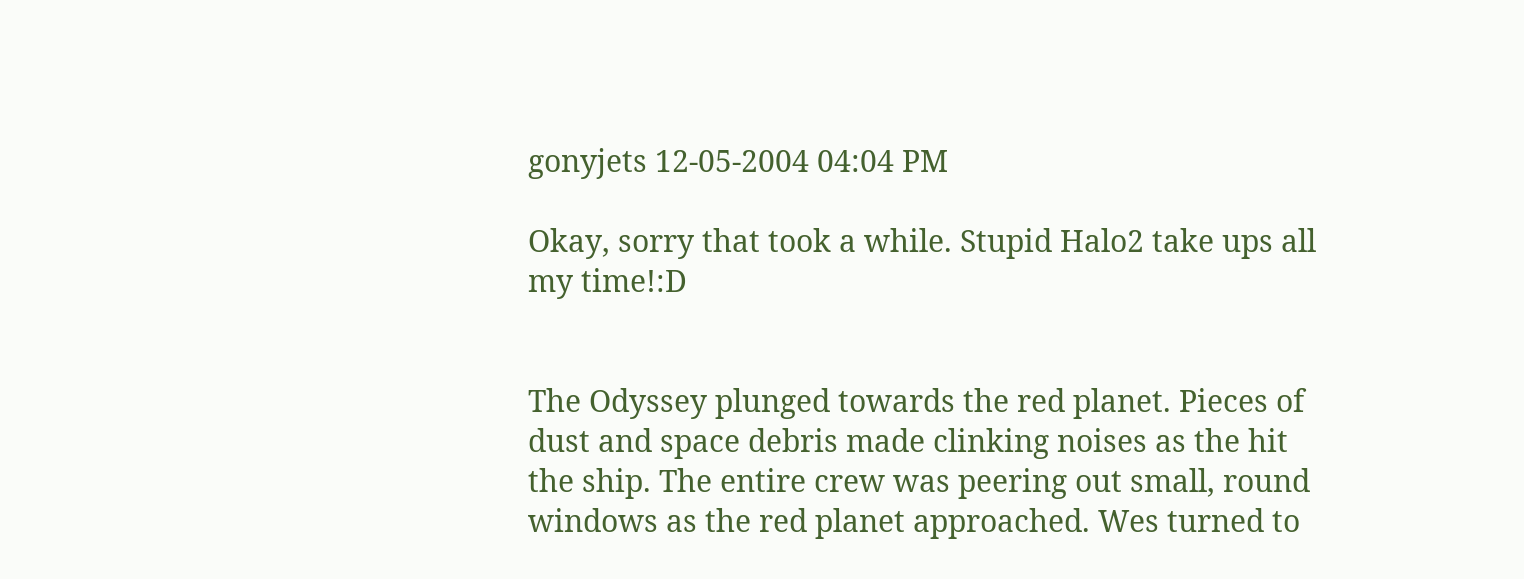gonyjets 12-05-2004 04:04 PM

Okay, sorry that took a while. Stupid Halo2 take ups all my time!:D


The Odyssey plunged towards the red planet. Pieces of dust and space debris made clinking noises as the hit the ship. The entire crew was peering out small, round windows as the red planet approached. Wes turned to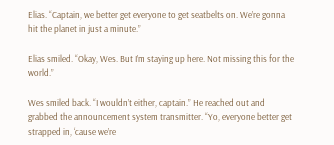Elias. “Captain, we better get everyone to get seatbelts on. We’re gonna hit the planet in just a minute.”

Elias smiled. “Okay, Wes. But I’m staying up here. Not missing this for the world.”

Wes smiled back. “I wouldn’t either, captain.” He reached out and grabbed the announcement system transmitter. “Yo, everyone better get strapped in, ‘cause we’re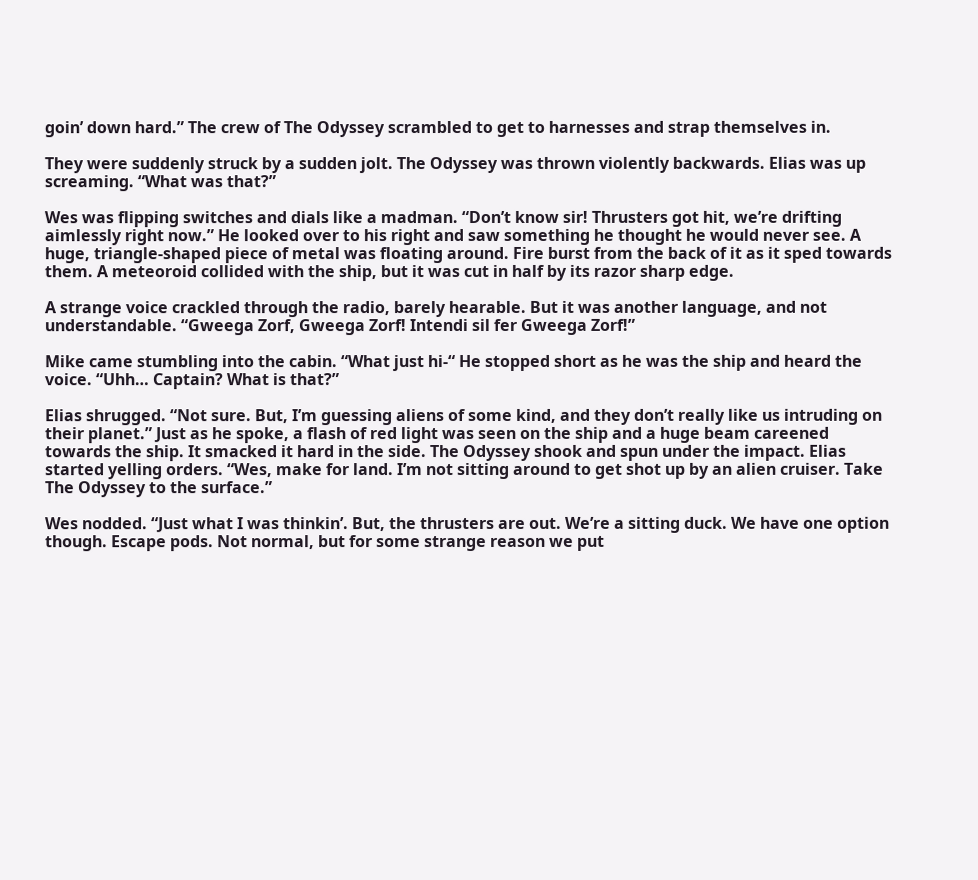goin’ down hard.” The crew of The Odyssey scrambled to get to harnesses and strap themselves in.

They were suddenly struck by a sudden jolt. The Odyssey was thrown violently backwards. Elias was up screaming. “What was that?”

Wes was flipping switches and dials like a madman. “Don’t know sir! Thrusters got hit, we’re drifting aimlessly right now.” He looked over to his right and saw something he thought he would never see. A huge, triangle-shaped piece of metal was floating around. Fire burst from the back of it as it sped towards them. A meteoroid collided with the ship, but it was cut in half by its razor sharp edge.

A strange voice crackled through the radio, barely hearable. But it was another language, and not understandable. “Gweega Zorf, Gweega Zorf! Intendi sil fer Gweega Zorf!”

Mike came stumbling into the cabin. “What just hi-“ He stopped short as he was the ship and heard the voice. “Uhh… Captain? What is that?”

Elias shrugged. “Not sure. But, I’m guessing aliens of some kind, and they don’t really like us intruding on their planet.” Just as he spoke, a flash of red light was seen on the ship and a huge beam careened towards the ship. It smacked it hard in the side. The Odyssey shook and spun under the impact. Elias started yelling orders. “Wes, make for land. I’m not sitting around to get shot up by an alien cruiser. Take The Odyssey to the surface.”

Wes nodded. “Just what I was thinkin’. But, the thrusters are out. We’re a sitting duck. We have one option though. Escape pods. Not normal, but for some strange reason we put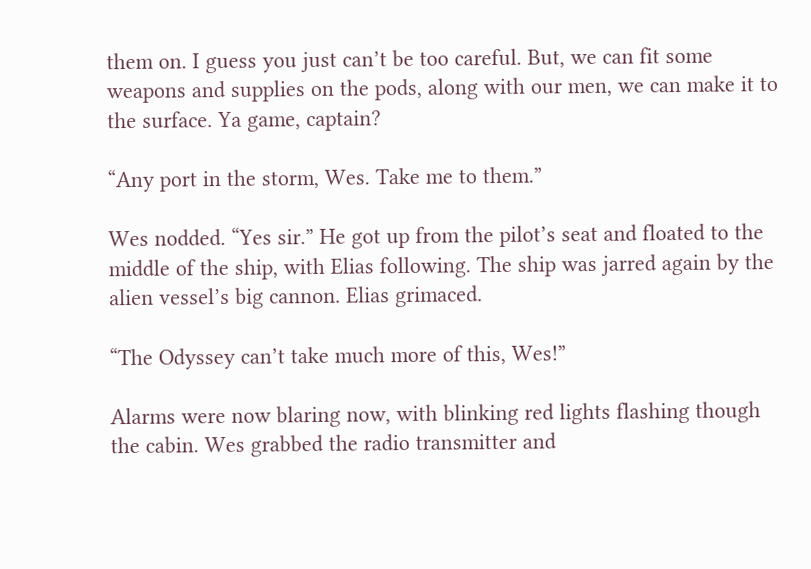them on. I guess you just can’t be too careful. But, we can fit some weapons and supplies on the pods, along with our men, we can make it to the surface. Ya game, captain?

“Any port in the storm, Wes. Take me to them.”

Wes nodded. “Yes sir.” He got up from the pilot’s seat and floated to the middle of the ship, with Elias following. The ship was jarred again by the alien vessel’s big cannon. Elias grimaced.

“The Odyssey can’t take much more of this, Wes!”

Alarms were now blaring now, with blinking red lights flashing though the cabin. Wes grabbed the radio transmitter and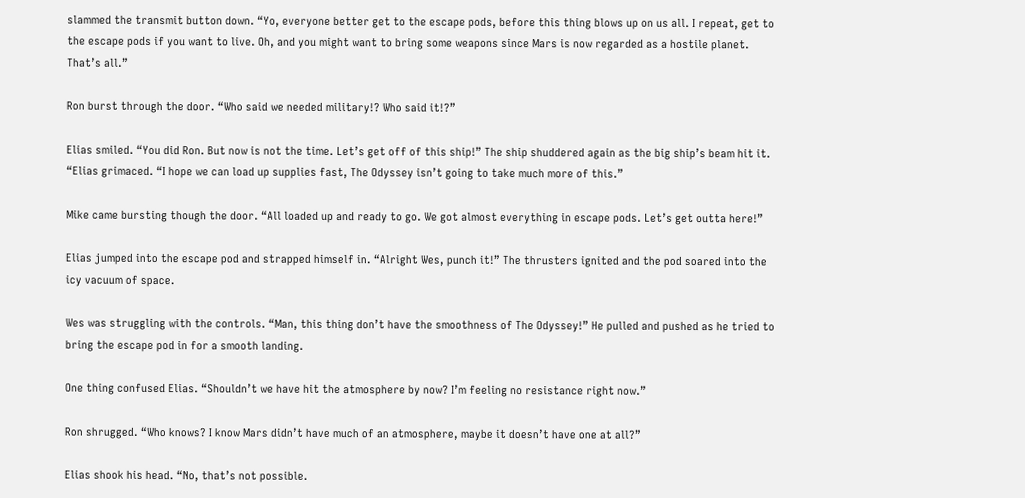slammed the transmit button down. “Yo, everyone better get to the escape pods, before this thing blows up on us all. I repeat, get to the escape pods if you want to live. Oh, and you might want to bring some weapons since Mars is now regarded as a hostile planet. That’s all.”

Ron burst through the door. “Who said we needed military!? Who said it!?”

Elias smiled. “You did Ron. But now is not the time. Let’s get off of this ship!” The ship shuddered again as the big ship’s beam hit it. “Elias grimaced. “I hope we can load up supplies fast, The Odyssey isn’t going to take much more of this.”

Mike came bursting though the door. “All loaded up and ready to go. We got almost everything in escape pods. Let’s get outta here!”

Elias jumped into the escape pod and strapped himself in. “Alright Wes, punch it!” The thrusters ignited and the pod soared into the icy vacuum of space.

Wes was struggling with the controls. “Man, this thing don’t have the smoothness of The Odyssey!” He pulled and pushed as he tried to bring the escape pod in for a smooth landing.

One thing confused Elias. “Shouldn’t we have hit the atmosphere by now? I’m feeling no resistance right now.”

Ron shrugged. “Who knows? I know Mars didn’t have much of an atmosphere, maybe it doesn’t have one at all?”

Elias shook his head. “No, that’s not possible.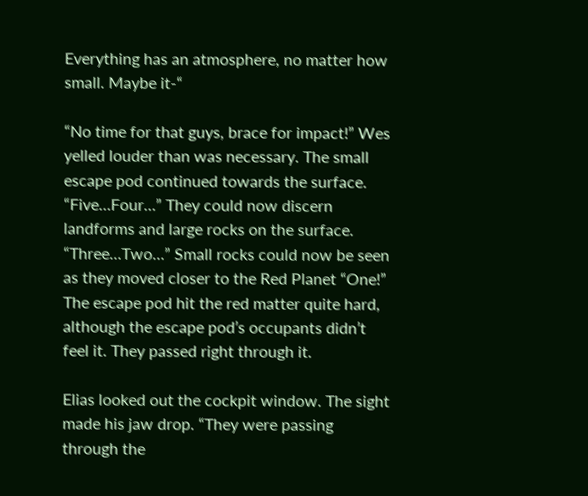Everything has an atmosphere, no matter how small. Maybe it-“

“No time for that guys, brace for impact!” Wes yelled louder than was necessary. The small escape pod continued towards the surface. “Five…Four…” They could now discern landforms and large rocks on the surface. “Three…Two…” Small rocks could now be seen as they moved closer to the Red Planet “One!” The escape pod hit the red matter quite hard, although the escape pod’s occupants didn’t feel it. They passed right through it.

Elias looked out the cockpit window. The sight made his jaw drop. “They were passing through the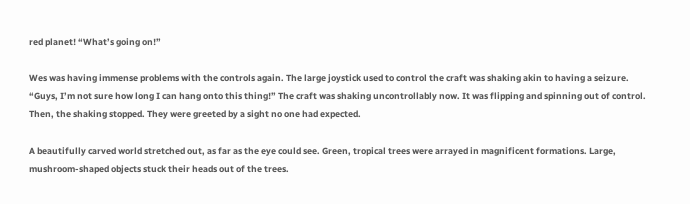red planet! “What’s going on!”

Wes was having immense problems with the controls again. The large joystick used to control the craft was shaking akin to having a seizure. “Guys, I’m not sure how long I can hang onto this thing!” The craft was shaking uncontrollably now. It was flipping and spinning out of control. Then, the shaking stopped. They were greeted by a sight no one had expected.

A beautifully carved world stretched out, as far as the eye could see. Green, tropical trees were arrayed in magnificent formations. Large, mushroom-shaped objects stuck their heads out of the trees.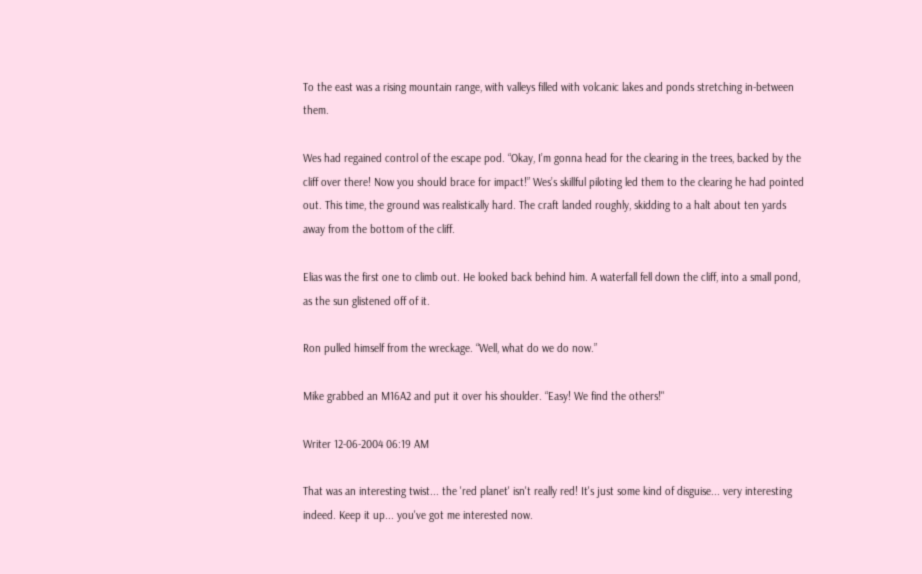To the east was a rising mountain range, with valleys filled with volcanic lakes and ponds stretching in-between them.

Wes had regained control of the escape pod. “Okay, I’m gonna head for the clearing in the trees, backed by the cliff over there! Now you should brace for impact!” Wes’s skillful piloting led them to the clearing he had pointed out. This time, the ground was realistically hard. The craft landed roughly, skidding to a halt about ten yards away from the bottom of the cliff.

Elias was the first one to climb out. He looked back behind him. A waterfall fell down the cliff, into a small pond, as the sun glistened off of it.

Ron pulled himself from the wreckage. “Well, what do we do now.”

Mike grabbed an M16A2 and put it over his shoulder. “Easy! We find the others!"

Writer 12-06-2004 06:19 AM

That was an interesting twist... the 'red planet' isn't really red! It's just some kind of disguise... very interesting indeed. Keep it up... you've got me interested now.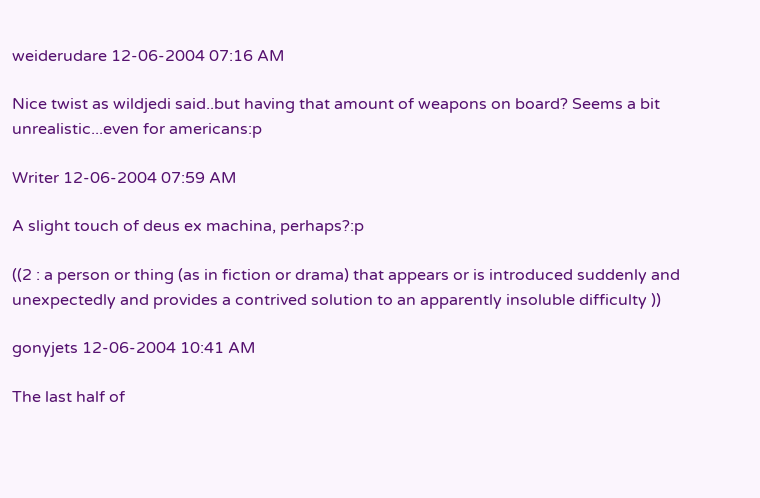weiderudare 12-06-2004 07:16 AM

Nice twist as wildjedi said..but having that amount of weapons on board? Seems a bit unrealistic...even for americans:p

Writer 12-06-2004 07:59 AM

A slight touch of deus ex machina, perhaps?:p

((2 : a person or thing (as in fiction or drama) that appears or is introduced suddenly and unexpectedly and provides a contrived solution to an apparently insoluble difficulty ))

gonyjets 12-06-2004 10:41 AM

The last half of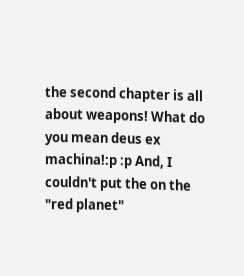the second chapter is all about weapons! What do you mean deus ex machina!:p :p And, I couldn't put the on the "red planet"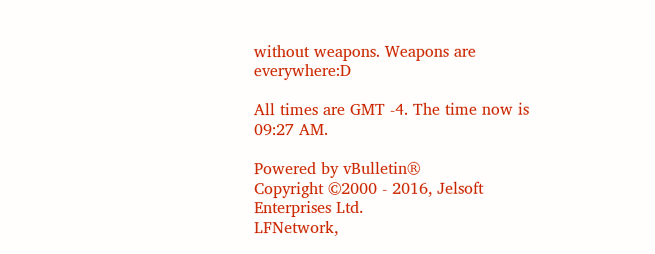without weapons. Weapons are everywhere:D

All times are GMT -4. The time now is 09:27 AM.

Powered by vBulletin®
Copyright ©2000 - 2016, Jelsoft Enterprises Ltd.
LFNetwork,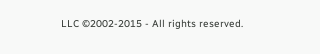LLC ©2002-2015 - All rights reserved.